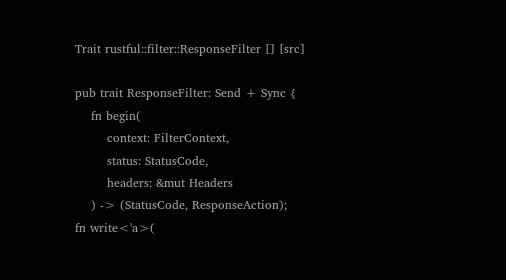Trait rustful::filter::ResponseFilter [] [src]

pub trait ResponseFilter: Send + Sync {
    fn begin(
        context: FilterContext,
        status: StatusCode,
        headers: &mut Headers
    ) -> (StatusCode, ResponseAction);
fn write<'a>(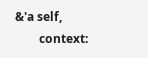&'a self,
        context: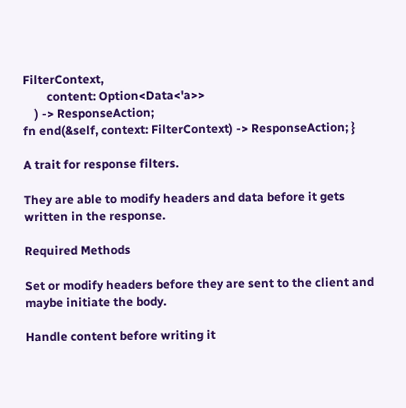FilterContext,
        content: Option<Data<'a>>
    ) -> ResponseAction;
fn end(&self, context: FilterContext) -> ResponseAction; }

A trait for response filters.

They are able to modify headers and data before it gets written in the response.

Required Methods

Set or modify headers before they are sent to the client and maybe initiate the body.

Handle content before writing it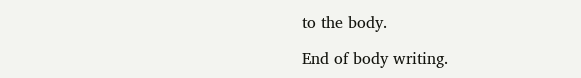to the body.

End of body writing.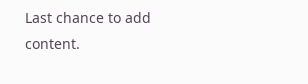Last chance to add content.